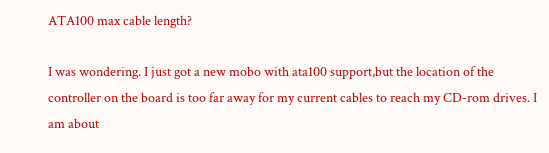ATA100 max cable length?

I was wondering. I just got a new mobo with ata100 support,but the location of the controller on the board is too far away for my current cables to reach my CD-rom drives. I am about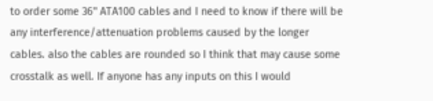to order some 36" ATA100 cables and I need to know if there will be any interference/attenuation problems caused by the longer cables. also the cables are rounded so I think that may cause some crosstalk as well. If anyone has any inputs on this I would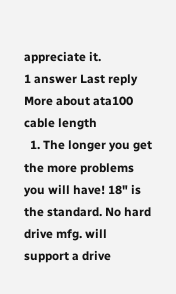appreciate it.
1 answer Last reply
More about ata100 cable length
  1. The longer you get the more problems you will have! 18" is the standard. No hard drive mfg. will support a drive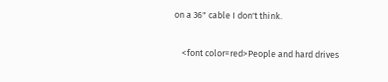on a 36" cable I don't think.

    <font color=red>People and hard drives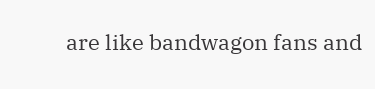are like bandwagon fans and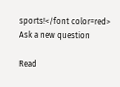sports!</font color=red>
Ask a new question

Read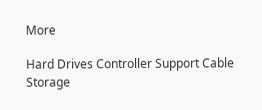More

Hard Drives Controller Support Cable Storage